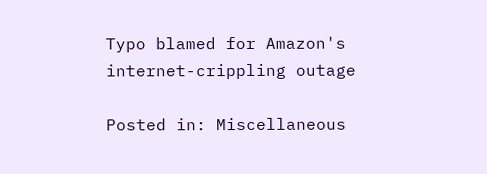Typo blamed for Amazon's internet-crippling outage

Posted in: Miscellaneous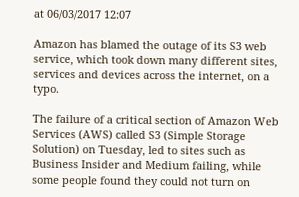at 06/03/2017 12:07

Amazon has blamed the outage of its S3 web service, which took down many different sites, services and devices across the internet, on a typo.

The failure of a critical section of Amazon Web Services (AWS) called S3 (Simple Storage Solution) on Tuesday, led to sites such as Business Insider and Medium failing, while some people found they could not turn on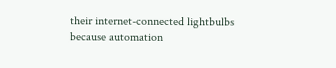their internet-connected lightbulbs because automation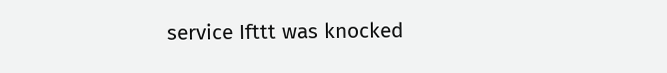service Ifttt was knocked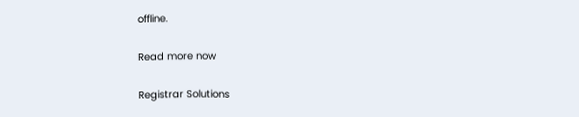offline.

Read more now

Registrar Solutions